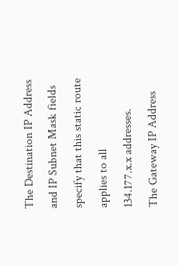The Destination IP Address and IP Subnet Mask fields specify that this static route applies to all
134.177.x.x addresses.
The Gateway IP Address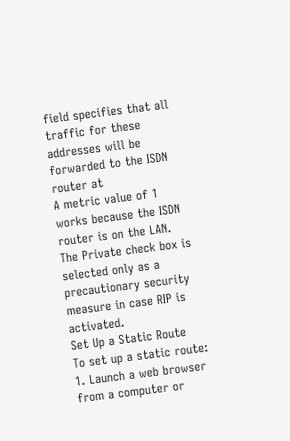field specifies that all traffic for these addresses will be forwarded to the ISDN
router at
A metric value of 1 works because the ISDN router is on the LAN.
The Private check box is selected only as a precautionary security measure in case RIP is activated.
Set Up a Static Route
To set up a static route:
1. Launch a web browser from a computer or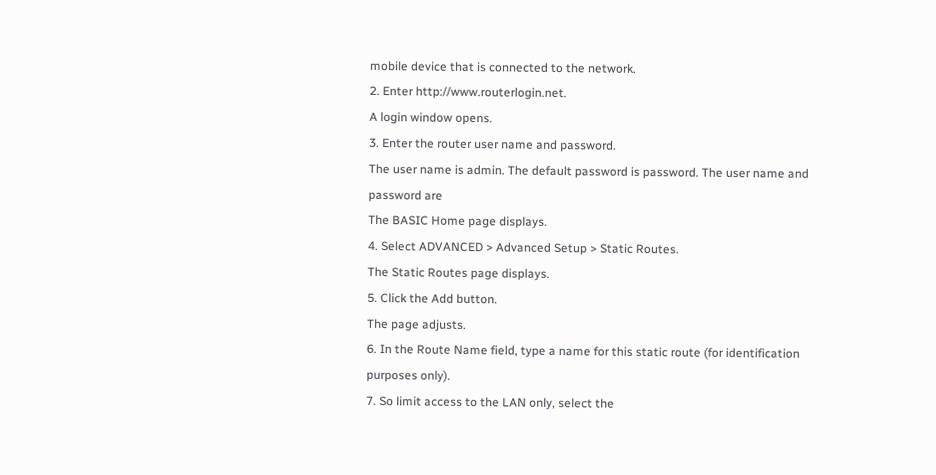mobile device that is connected to the network.
2. Enter http://www.routerlogin.net.
A login window opens.
3. Enter the router user name and password.
The user name is admin. The default password is password. The user name and password are
The BASIC Home page displays.
4. Select ADVANCED > Advanced Setup > Static Routes.
The Static Routes page displays.
5. Click the Add button.
The page adjusts.
6. In the Route Name field, type a name for this static route (for identification purposes only).
7. So limit access to the LAN only, select the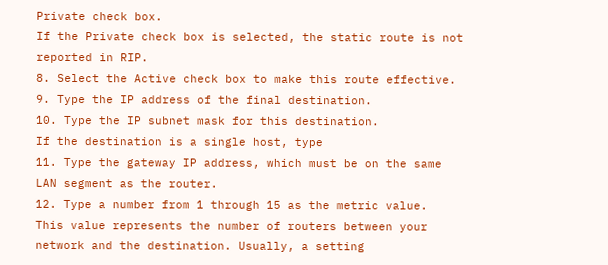Private check box.
If the Private check box is selected, the static route is not reported in RIP.
8. Select the Active check box to make this route effective.
9. Type the IP address of the final destination.
10. Type the IP subnet mask for this destination.
If the destination is a single host, type
11. Type the gateway IP address, which must be on the same LAN segment as the router.
12. Type a number from 1 through 15 as the metric value.
This value represents the number of routers between your network and the destination. Usually, a setting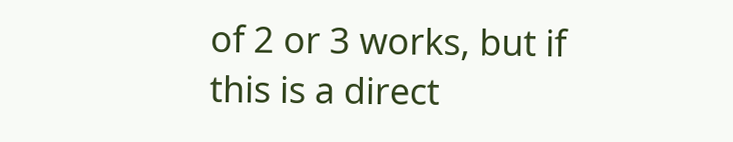of 2 or 3 works, but if this is a direct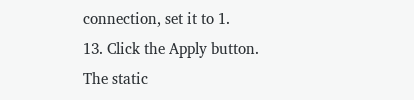connection, set it to 1.
13. Click the Apply button.
The static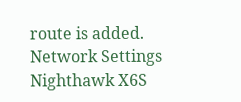route is added.
Network Settings
Nighthawk X6S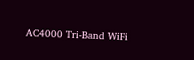AC4000 Tri-Band WiFi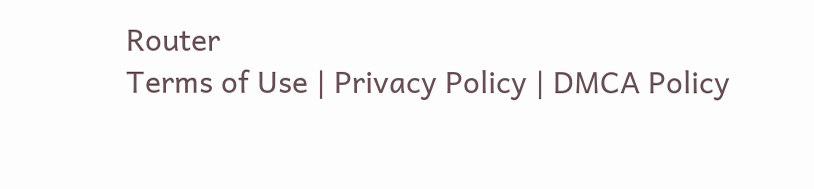Router
Terms of Use | Privacy Policy | DMCA Policy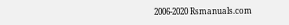2006-2020 Rsmanuals.com